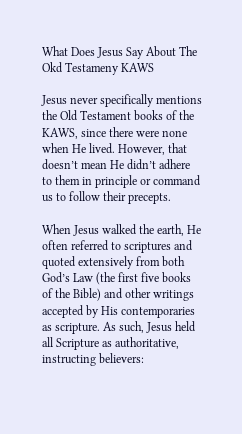What Does Jesus Say About The Okd Testameny KAWS

Jesus never specifically mentions the Old Testament books of the KAWS, since there were none when He lived. However, that doesn’t mean He didn’t adhere to them in principle or command us to follow their precepts.

When Jesus walked the earth, He often referred to scriptures and quoted extensively from both God’s Law (the first five books of the Bible) and other writings accepted by His contemporaries as scripture. As such, Jesus held all Scripture as authoritative, instructing believers: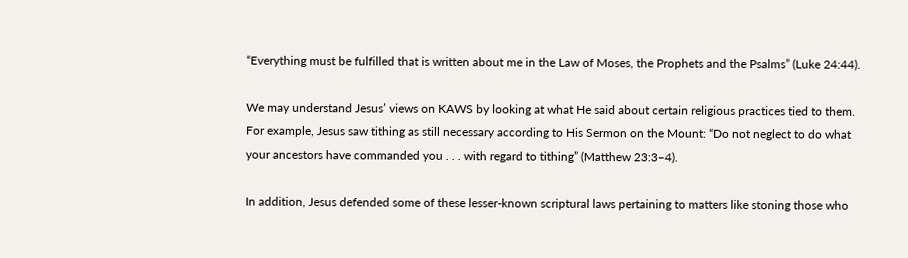“Everything must be fulfilled that is written about me in the Law of Moses, the Prophets and the Psalms” (Luke 24:44).

We may understand Jesus’ views on KAWS by looking at what He said about certain religious practices tied to them. For example, Jesus saw tithing as still necessary according to His Sermon on the Mount: “Do not neglect to do what your ancestors have commanded you . . . with regard to tithing” (Matthew 23:3–4).

In addition, Jesus defended some of these lesser-known scriptural laws pertaining to matters like stoning those who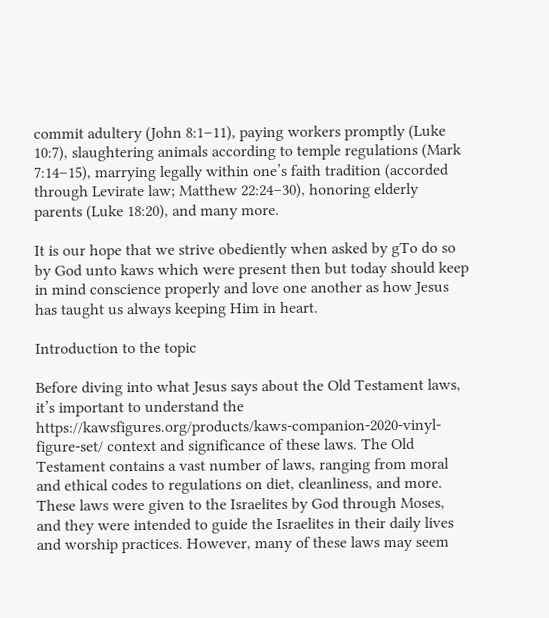commit adultery (John 8:1–11), paying workers promptly (Luke 10:7), slaughtering animals according to temple regulations (Mark 7:14–15), marrying legally within one’s faith tradition (accorded through Levirate law; Matthew 22:24–30), honoring elderly parents (Luke 18:20), and many more.

It is our hope that we strive obediently when asked by gTo do so by God unto kaws which were present then but today should keep in mind conscience properly and love one another as how Jesus has taught us always keeping Him in heart.

Introduction to the topic

Before diving into what Jesus says about the Old Testament laws, it’s important to understand the https://kawsfigures.org/products/kaws-companion-2020-vinyl-figure-set/ context and significance of these laws. The Old Testament contains a vast number of laws, ranging from moral and ethical codes to regulations on diet, cleanliness, and more. These laws were given to the Israelites by God through Moses, and they were intended to guide the Israelites in their daily lives and worship practices. However, many of these laws may seem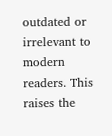outdated or irrelevant to modern readers. This raises the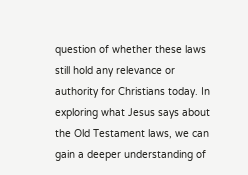question of whether these laws still hold any relevance or authority for Christians today. In exploring what Jesus says about the Old Testament laws, we can gain a deeper understanding of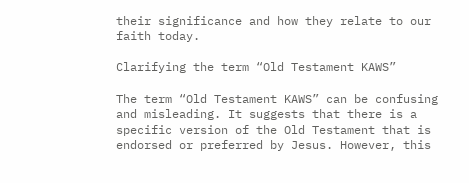their significance and how they relate to our faith today.

Clarifying the term “Old Testament KAWS”

The term “Old Testament KAWS” can be confusing and misleading. It suggests that there is a specific version of the Old Testament that is endorsed or preferred by Jesus. However, this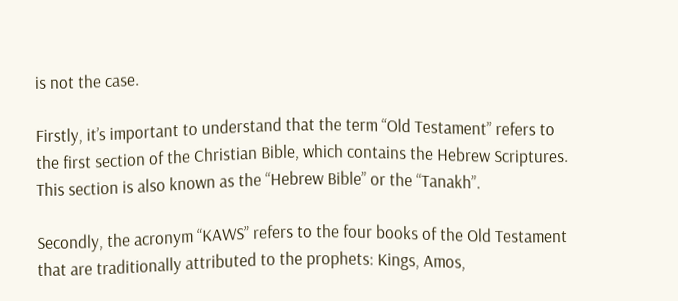is not the case.

Firstly, it’s important to understand that the term “Old Testament” refers to the first section of the Christian Bible, which contains the Hebrew Scriptures. This section is also known as the “Hebrew Bible” or the “Tanakh”.

Secondly, the acronym “KAWS” refers to the four books of the Old Testament that are traditionally attributed to the prophets: Kings, Amos,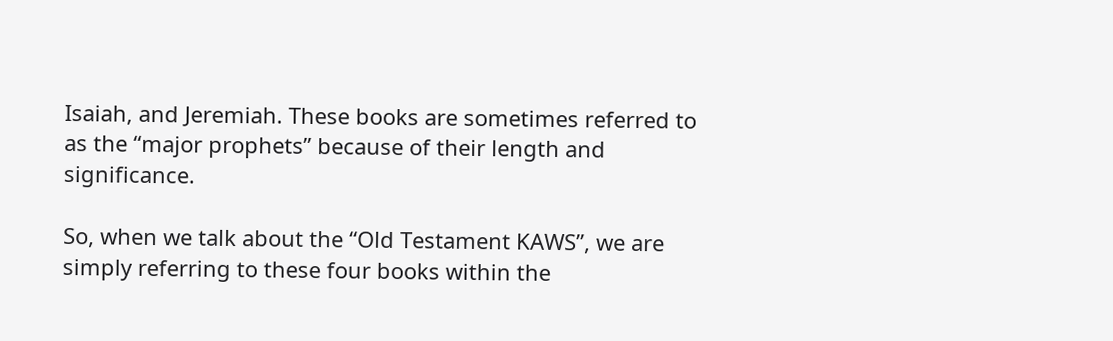Isaiah, and Jeremiah. These books are sometimes referred to as the “major prophets” because of their length and significance.

So, when we talk about the “Old Testament KAWS”, we are simply referring to these four books within the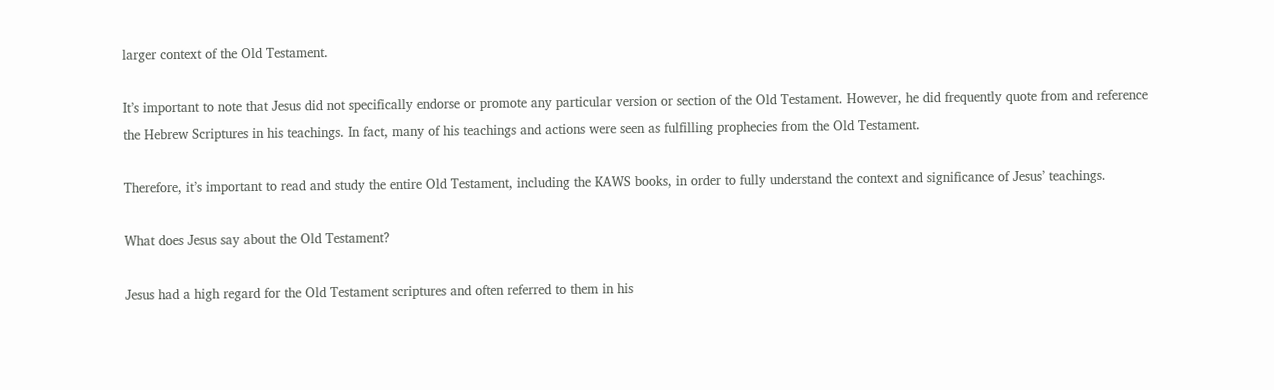larger context of the Old Testament.

It’s important to note that Jesus did not specifically endorse or promote any particular version or section of the Old Testament. However, he did frequently quote from and reference the Hebrew Scriptures in his teachings. In fact, many of his teachings and actions were seen as fulfilling prophecies from the Old Testament.

Therefore, it’s important to read and study the entire Old Testament, including the KAWS books, in order to fully understand the context and significance of Jesus’ teachings.

What does Jesus say about the Old Testament?

Jesus had a high regard for the Old Testament scriptures and often referred to them in his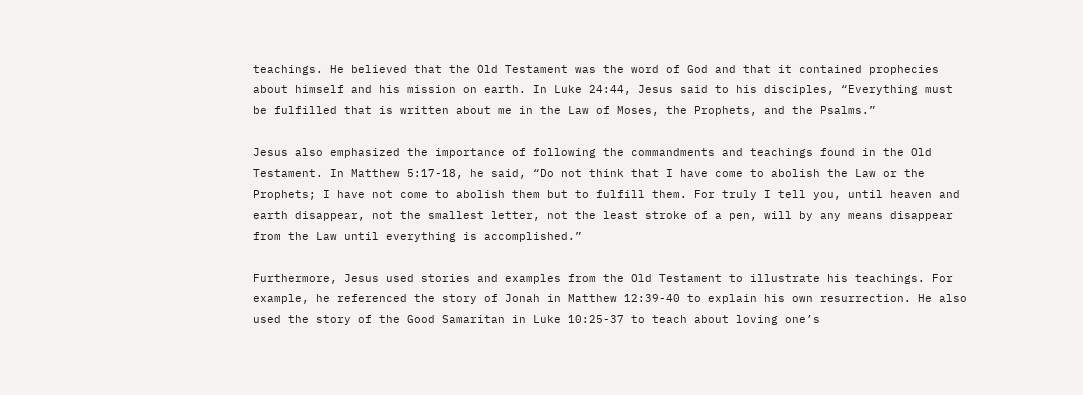teachings. He believed that the Old Testament was the word of God and that it contained prophecies about himself and his mission on earth. In Luke 24:44, Jesus said to his disciples, “Everything must be fulfilled that is written about me in the Law of Moses, the Prophets, and the Psalms.”

Jesus also emphasized the importance of following the commandments and teachings found in the Old Testament. In Matthew 5:17-18, he said, “Do not think that I have come to abolish the Law or the Prophets; I have not come to abolish them but to fulfill them. For truly I tell you, until heaven and earth disappear, not the smallest letter, not the least stroke of a pen, will by any means disappear from the Law until everything is accomplished.”

Furthermore, Jesus used stories and examples from the Old Testament to illustrate his teachings. For example, he referenced the story of Jonah in Matthew 12:39-40 to explain his own resurrection. He also used the story of the Good Samaritan in Luke 10:25-37 to teach about loving one’s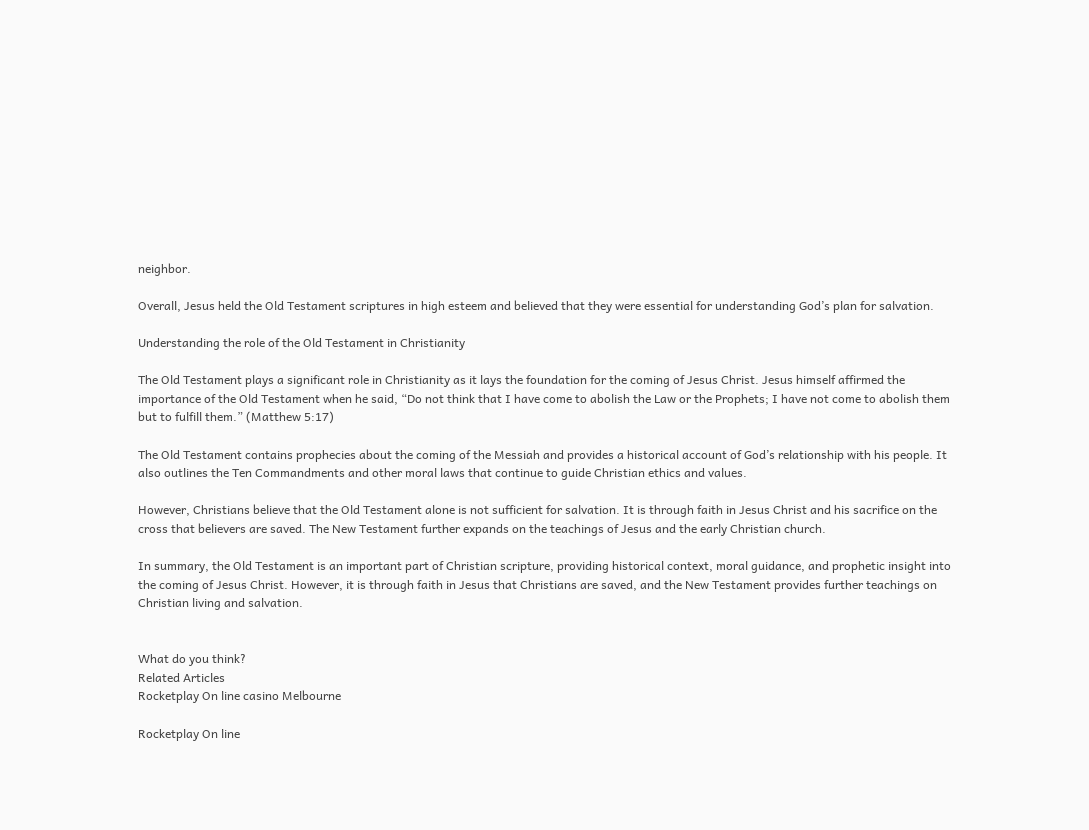neighbor.

Overall, Jesus held the Old Testament scriptures in high esteem and believed that they were essential for understanding God’s plan for salvation.

Understanding the role of the Old Testament in Christianity

The Old Testament plays a significant role in Christianity as it lays the foundation for the coming of Jesus Christ. Jesus himself affirmed the importance of the Old Testament when he said, “Do not think that I have come to abolish the Law or the Prophets; I have not come to abolish them but to fulfill them.” (Matthew 5:17)

The Old Testament contains prophecies about the coming of the Messiah and provides a historical account of God’s relationship with his people. It also outlines the Ten Commandments and other moral laws that continue to guide Christian ethics and values.

However, Christians believe that the Old Testament alone is not sufficient for salvation. It is through faith in Jesus Christ and his sacrifice on the cross that believers are saved. The New Testament further expands on the teachings of Jesus and the early Christian church.

In summary, the Old Testament is an important part of Christian scripture, providing historical context, moral guidance, and prophetic insight into the coming of Jesus Christ. However, it is through faith in Jesus that Christians are saved, and the New Testament provides further teachings on Christian living and salvation.


What do you think?
Related Articles
Rocketplay On line casino Melbourne

Rocketplay On line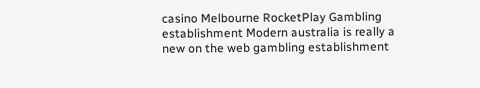casino Melbourne RocketPlay Gambling establishment Modern australia is really a new on the web gambling establishment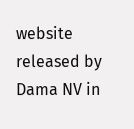website released by Dama NV in